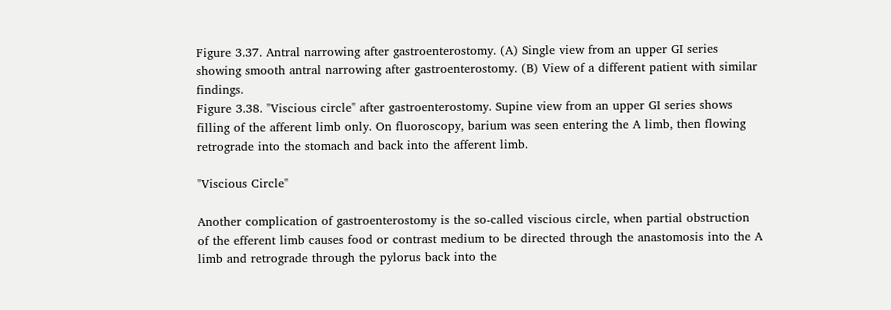Figure 3.37. Antral narrowing after gastroenterostomy. (A) Single view from an upper GI series showing smooth antral narrowing after gastroenterostomy. (B) View of a different patient with similar findings.
Figure 3.38. "Viscious circle" after gastroenterostomy. Supine view from an upper GI series shows filling of the afferent limb only. On fluoroscopy, barium was seen entering the A limb, then flowing retrograde into the stomach and back into the afferent limb.

"Viscious Circle"

Another complication of gastroenterostomy is the so-called viscious circle, when partial obstruction of the efferent limb causes food or contrast medium to be directed through the anastomosis into the A limb and retrograde through the pylorus back into the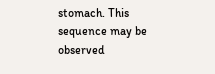stomach. This sequence may be observed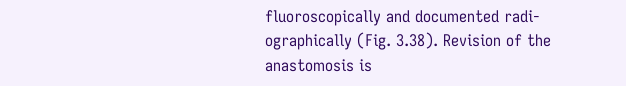fluoroscopically and documented radi-ographically (Fig. 3.38). Revision of the anastomosis is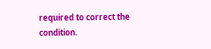required to correct the condition.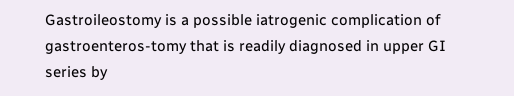Gastroileostomy is a possible iatrogenic complication of gastroenteros-tomy that is readily diagnosed in upper GI series by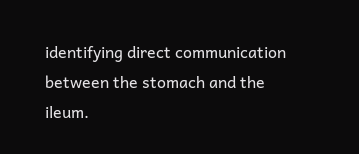identifying direct communication between the stomach and the ileum.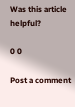Was this article helpful?

0 0

Post a comment